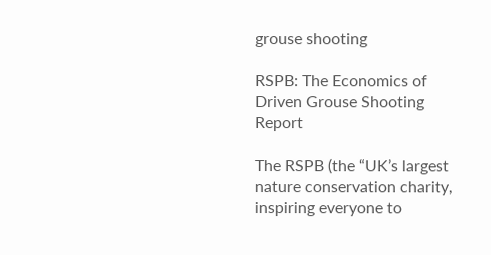grouse shooting

RSPB: The Economics of Driven Grouse Shooting Report

The RSPB (the “UK’s largest nature conservation charity, inspiring everyone to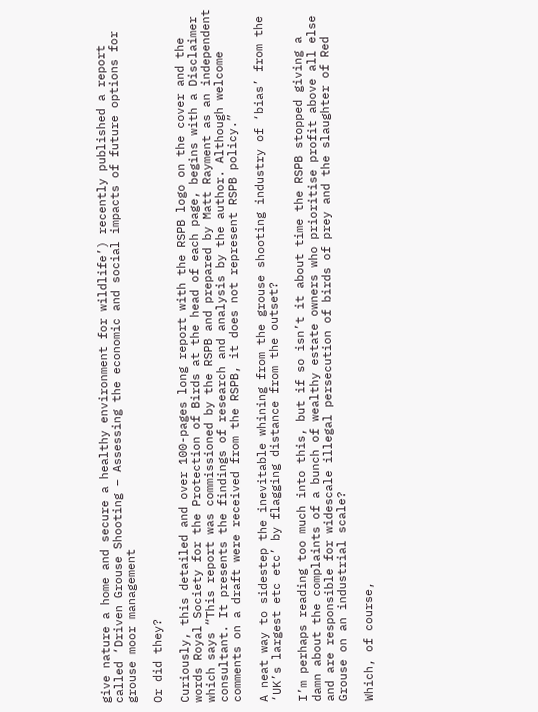give nature a home and secure a healthy environment for wildlife’) recently published a report called ‘Driven Grouse Shooting – Assessing the economic and social impacts of future options for grouse moor management

Or did they?

Curiously, this detailed and over 100-pages long report with the RSPB logo on the cover and the words Royal Society for the Protection of Birds at the head of each page, begins with a Disclaimer which says “This report was commissioned by the RSPB and prepared by Matt Rayment as an independent consultant. It presents the findings of research and analysis by the author. Although welcome comments on a draft were received from the RSPB, it does not represent RSPB policy.”

A neat way to sidestep the inevitable whining from the grouse shooting industry of ‘bias’ from the ‘UK’s largest etc etc’ by flagging distance from the outset?

I’m perhaps reading too much into this, but if so isn’t it about time the RSPB stopped giving a damn about the complaints of a bunch of wealthy estate owners who prioritise profit above all else and are responsible for widescale illegal persecution of birds of prey and the slaughter of Red Grouse on an industrial scale?

Which, of course,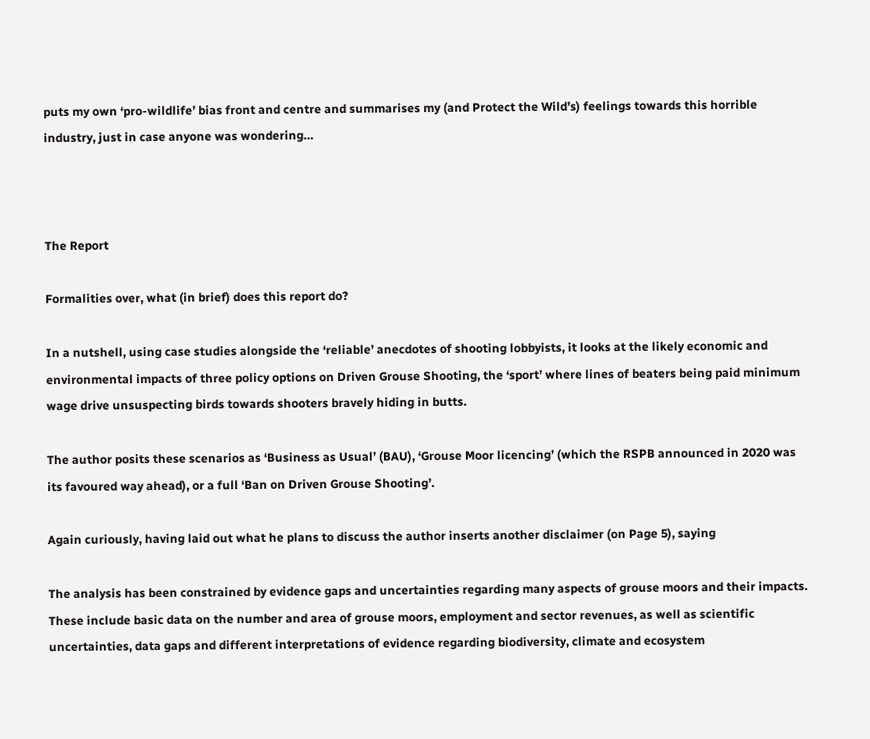puts my own ‘pro-wildlife’ bias front and centre and summarises my (and Protect the Wild’s) feelings towards this horrible industry, just in case anyone was wondering…



The Report

Formalities over, what (in brief) does this report do?

In a nutshell, using case studies alongside the ‘reliable’ anecdotes of shooting lobbyists, it looks at the likely economic and environmental impacts of three policy options on Driven Grouse Shooting, the ‘sport’ where lines of beaters being paid minimum wage drive unsuspecting birds towards shooters bravely hiding in butts.

The author posits these scenarios as ‘Business as Usual’ (BAU), ‘Grouse Moor licencing’ (which the RSPB announced in 2020 was its favoured way ahead), or a full ‘Ban on Driven Grouse Shooting’.

Again curiously, having laid out what he plans to discuss the author inserts another disclaimer (on Page 5), saying

The analysis has been constrained by evidence gaps and uncertainties regarding many aspects of grouse moors and their impacts. These include basic data on the number and area of grouse moors, employment and sector revenues, as well as scientific uncertainties, data gaps and different interpretations of evidence regarding biodiversity, climate and ecosystem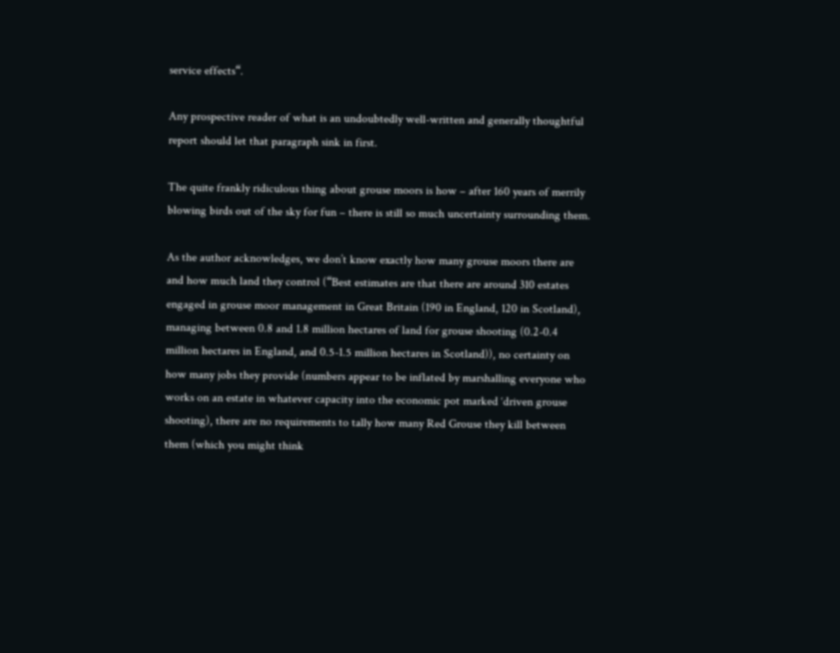service effects“.

Any prospective reader of what is an undoubtedly well-written and generally thoughtful report should let that paragraph sink in first.

The quite frankly ridiculous thing about grouse moors is how – after 160 years of merrily blowing birds out of the sky for fun – there is still so much uncertainty surrounding them.

As the author acknowledges, we don’t know exactly how many grouse moors there are and how much land they control (“Best estimates are that there are around 310 estates engaged in grouse moor management in Great Britain (190 in England, 120 in Scotland), managing between 0.8 and 1.8 million hectares of land for grouse shooting (0.2-0.4 million hectares in England, and 0.5-1.5 million hectares in Scotland)), no certainty on how many jobs they provide (numbers appear to be inflated by marshalling everyone who works on an estate in whatever capacity into the economic pot marked ‘driven grouse shooting), there are no requirements to tally how many Red Grouse they kill between them (which you might think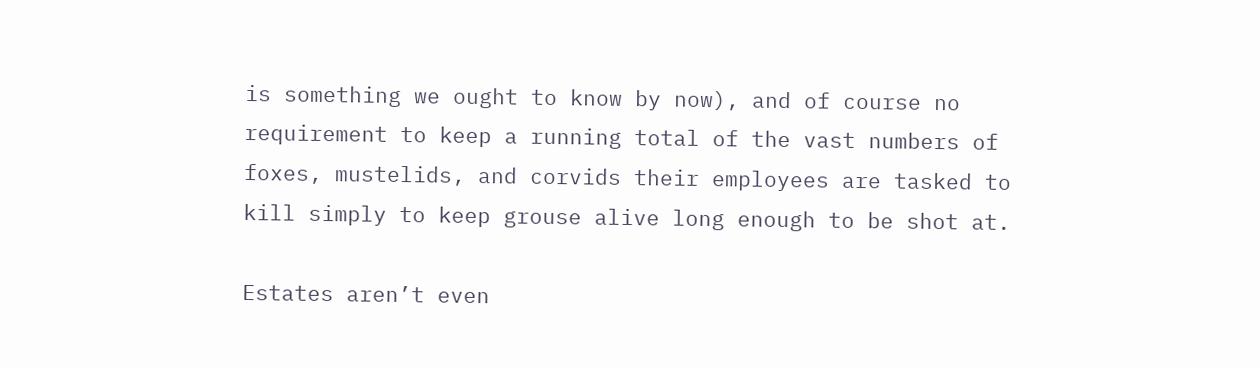is something we ought to know by now), and of course no requirement to keep a running total of the vast numbers of foxes, mustelids, and corvids their employees are tasked to kill simply to keep grouse alive long enough to be shot at.

Estates aren’t even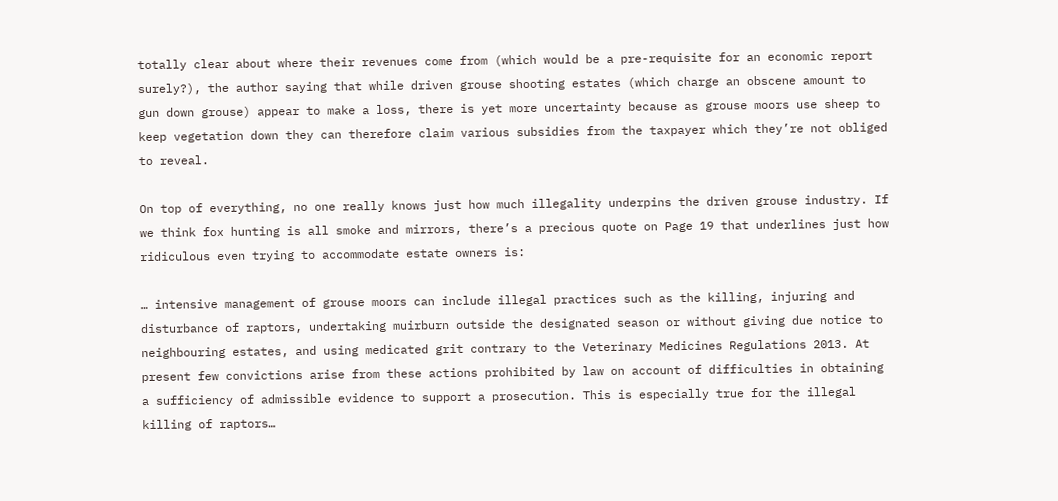totally clear about where their revenues come from (which would be a pre-requisite for an economic report surely?), the author saying that while driven grouse shooting estates (which charge an obscene amount to gun down grouse) appear to make a loss, there is yet more uncertainty because as grouse moors use sheep to keep vegetation down they can therefore claim various subsidies from the taxpayer which they’re not obliged to reveal.

On top of everything, no one really knows just how much illegality underpins the driven grouse industry. If we think fox hunting is all smoke and mirrors, there’s a precious quote on Page 19 that underlines just how ridiculous even trying to accommodate estate owners is:

… intensive management of grouse moors can include illegal practices such as the killing, injuring and disturbance of raptors, undertaking muirburn outside the designated season or without giving due notice to neighbouring estates, and using medicated grit contrary to the Veterinary Medicines Regulations 2013. At present few convictions arise from these actions prohibited by law on account of difficulties in obtaining a sufficiency of admissible evidence to support a prosecution. This is especially true for the illegal killing of raptors…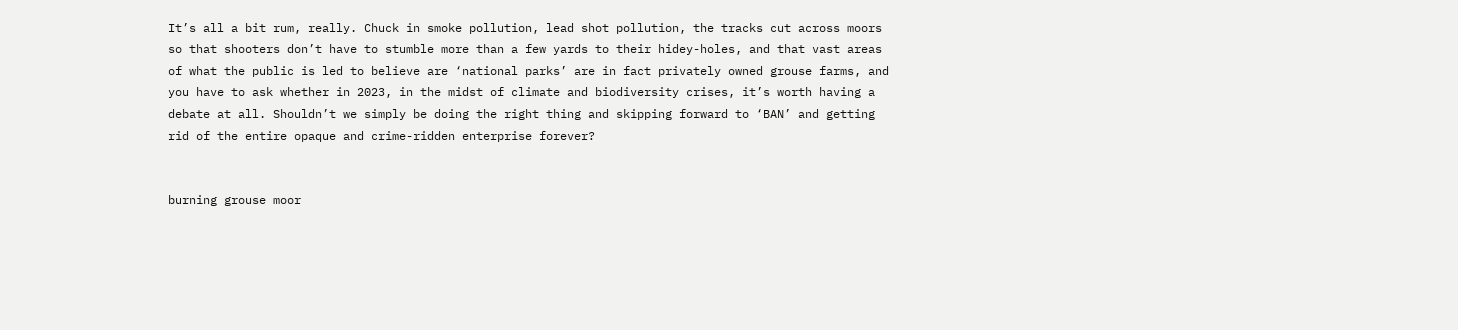It’s all a bit rum, really. Chuck in smoke pollution, lead shot pollution, the tracks cut across moors so that shooters don’t have to stumble more than a few yards to their hidey-holes, and that vast areas of what the public is led to believe are ‘national parks’ are in fact privately owned grouse farms, and you have to ask whether in 2023, in the midst of climate and biodiversity crises, it’s worth having a debate at all. Shouldn’t we simply be doing the right thing and skipping forward to ‘BAN’ and getting rid of the entire opaque and crime-ridden enterprise forever?


burning grouse moor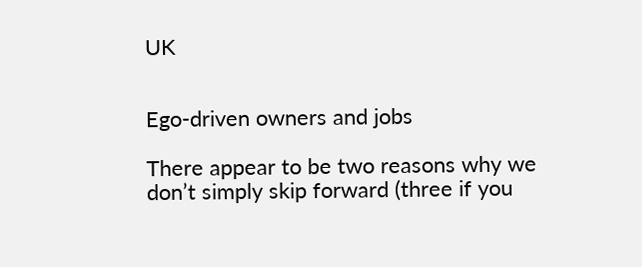UK


Ego-driven owners and jobs

There appear to be two reasons why we don’t simply skip forward (three if you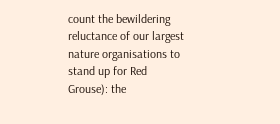count the bewildering reluctance of our largest nature organisations to stand up for Red Grouse): the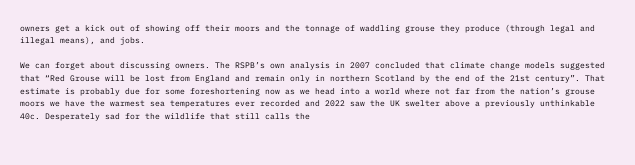owners get a kick out of showing off their moors and the tonnage of waddling grouse they produce (through legal and illegal means), and jobs.

We can forget about discussing owners. The RSPB’s own analysis in 2007 concluded that climate change models suggested that “Red Grouse will be lost from England and remain only in northern Scotland by the end of the 21st century”. That estimate is probably due for some foreshortening now as we head into a world where not far from the nation’s grouse moors we have the warmest sea temperatures ever recorded and 2022 saw the UK swelter above a previously unthinkable 40c. Desperately sad for the wildlife that still calls the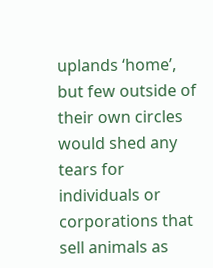uplands ‘home’, but few outside of their own circles would shed any tears for individuals or corporations that sell animals as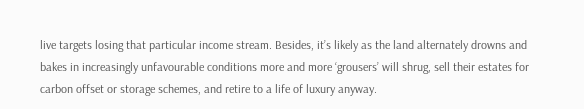live targets losing that particular income stream. Besides, it’s likely as the land alternately drowns and bakes in increasingly unfavourable conditions more and more ‘grousers’ will shrug, sell their estates for carbon offset or storage schemes, and retire to a life of luxury anyway.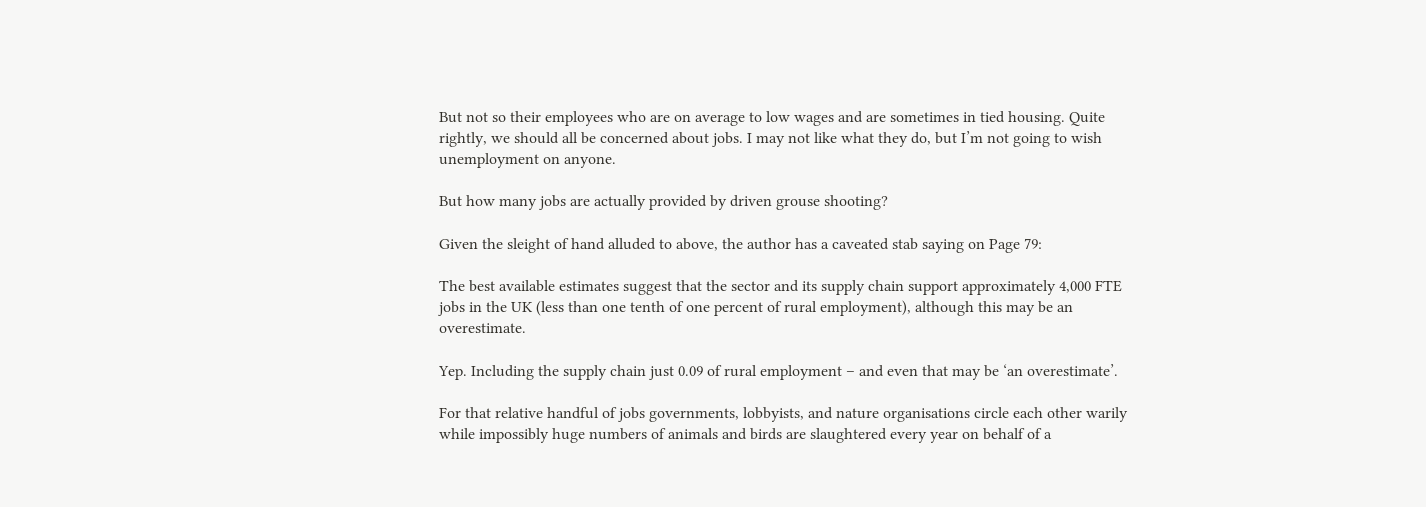But not so their employees who are on average to low wages and are sometimes in tied housing. Quite rightly, we should all be concerned about jobs. I may not like what they do, but I’m not going to wish unemployment on anyone.

But how many jobs are actually provided by driven grouse shooting?

Given the sleight of hand alluded to above, the author has a caveated stab saying on Page 79:

The best available estimates suggest that the sector and its supply chain support approximately 4,000 FTE jobs in the UK (less than one tenth of one percent of rural employment), although this may be an overestimate.

Yep. Including the supply chain just 0.09 of rural employment – and even that may be ‘an overestimate’.

For that relative handful of jobs governments, lobbyists, and nature organisations circle each other warily while impossibly huge numbers of animals and birds are slaughtered every year on behalf of a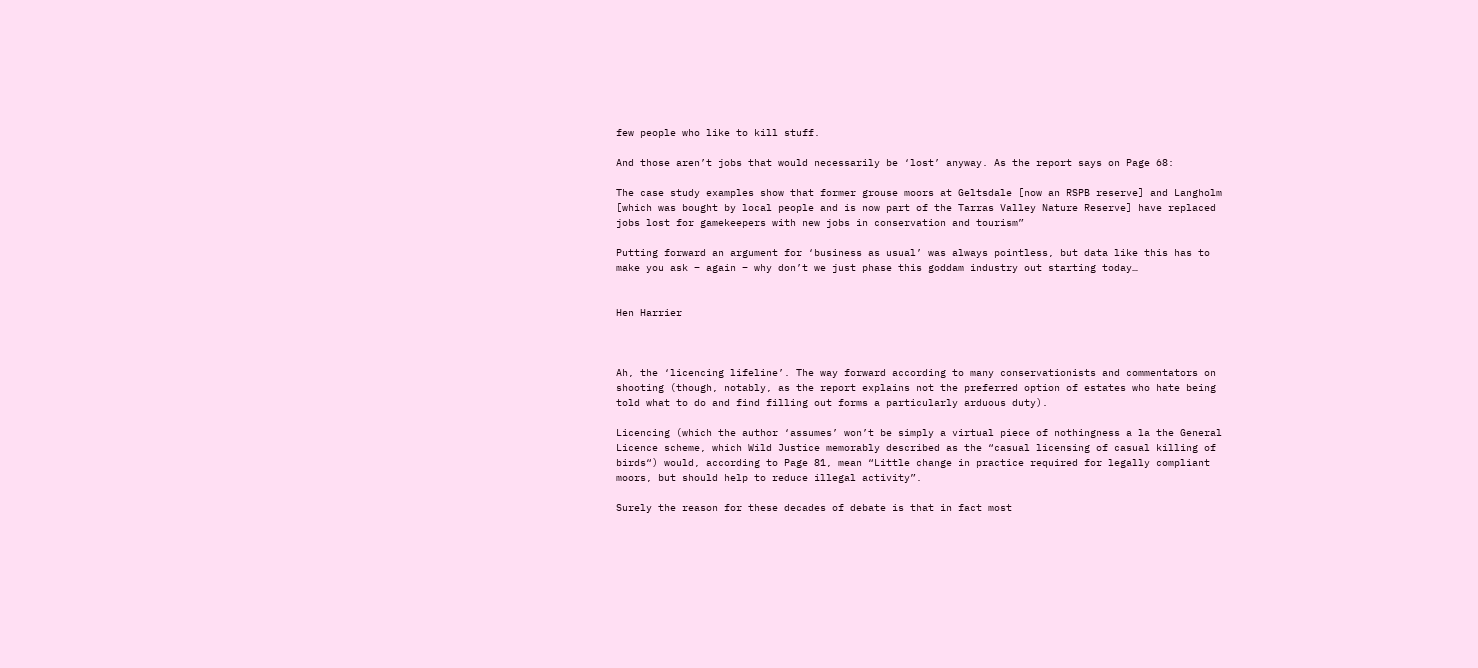few people who like to kill stuff.

And those aren’t jobs that would necessarily be ‘lost’ anyway. As the report says on Page 68:

The case study examples show that former grouse moors at Geltsdale [now an RSPB reserve] and Langholm [which was bought by local people and is now part of the Tarras Valley Nature Reserve] have replaced jobs lost for gamekeepers with new jobs in conservation and tourism”

Putting forward an argument for ‘business as usual’ was always pointless, but data like this has to make you ask – again – why don’t we just phase this goddam industry out starting today…


Hen Harrier



Ah, the ‘licencing lifeline’. The way forward according to many conservationists and commentators on shooting (though, notably, as the report explains not the preferred option of estates who hate being told what to do and find filling out forms a particularly arduous duty).

Licencing (which the author ‘assumes’ won’t be simply a virtual piece of nothingness a la the General Licence scheme, which Wild Justice memorably described as the “casual licensing of casual killing of birds“) would, according to Page 81, mean “Little change in practice required for legally compliant moors, but should help to reduce illegal activity”.

Surely the reason for these decades of debate is that in fact most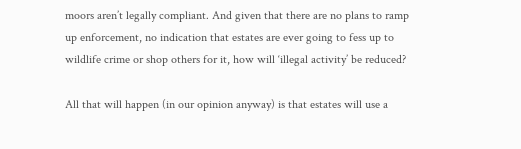moors aren’t legally compliant. And given that there are no plans to ramp up enforcement, no indication that estates are ever going to fess up to wildlife crime or shop others for it, how will ‘illegal activity’ be reduced?

All that will happen (in our opinion anyway) is that estates will use a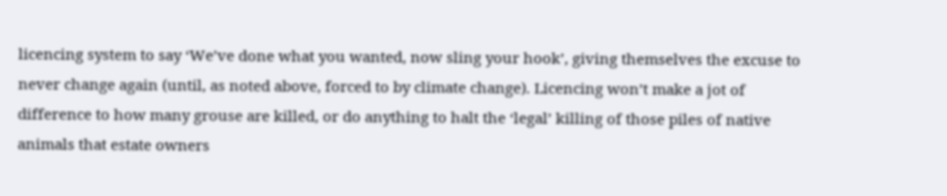licencing system to say ‘We’ve done what you wanted, now sling your hook’, giving themselves the excuse to never change again (until, as noted above, forced to by climate change). Licencing won’t make a jot of difference to how many grouse are killed, or do anything to halt the ‘legal’ killing of those piles of native animals that estate owners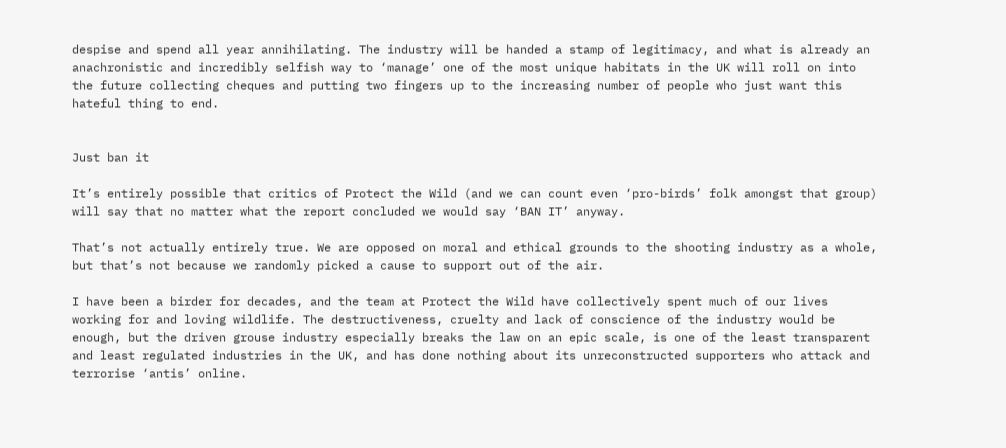despise and spend all year annihilating. The industry will be handed a stamp of legitimacy, and what is already an anachronistic and incredibly selfish way to ‘manage’ one of the most unique habitats in the UK will roll on into the future collecting cheques and putting two fingers up to the increasing number of people who just want this hateful thing to end.


Just ban it

It’s entirely possible that critics of Protect the Wild (and we can count even ‘pro-birds’ folk amongst that group) will say that no matter what the report concluded we would say ‘BAN IT’ anyway.

That’s not actually entirely true. We are opposed on moral and ethical grounds to the shooting industry as a whole, but that’s not because we randomly picked a cause to support out of the air.

I have been a birder for decades, and the team at Protect the Wild have collectively spent much of our lives working for and loving wildlife. The destructiveness, cruelty and lack of conscience of the industry would be enough, but the driven grouse industry especially breaks the law on an epic scale, is one of the least transparent and least regulated industries in the UK, and has done nothing about its unreconstructed supporters who attack and terrorise ‘antis’ online.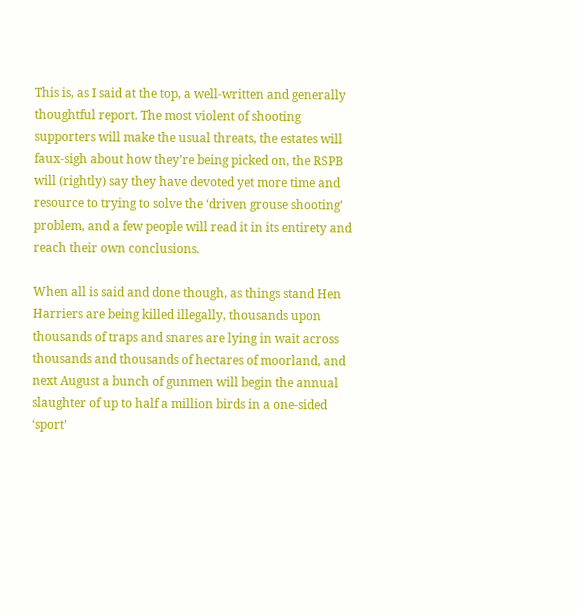This is, as I said at the top, a well-written and generally thoughtful report. The most violent of shooting supporters will make the usual threats, the estates will faux-sigh about how they’re being picked on, the RSPB will (rightly) say they have devoted yet more time and resource to trying to solve the ‘driven grouse shooting’ problem, and a few people will read it in its entirety and reach their own conclusions.

When all is said and done though, as things stand Hen Harriers are being killed illegally, thousands upon thousands of traps and snares are lying in wait across thousands and thousands of hectares of moorland, and next August a bunch of gunmen will begin the annual slaughter of up to half a million birds in a one-sided ‘sport’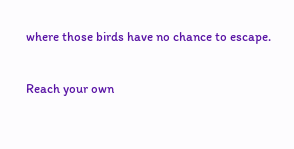where those birds have no chance to escape.

Reach your own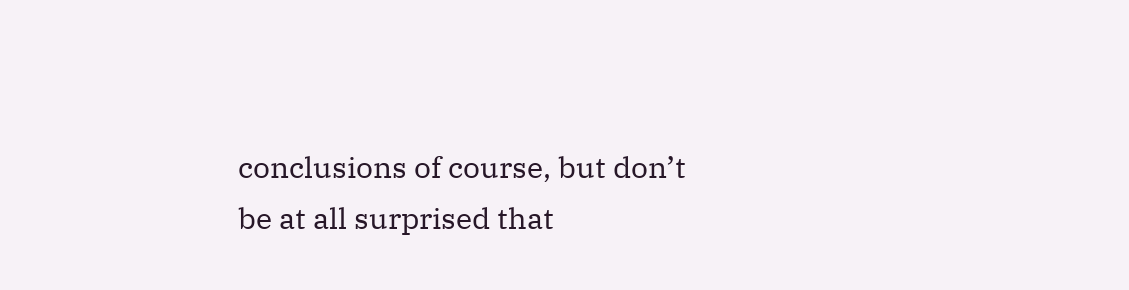conclusions of course, but don’t be at all surprised that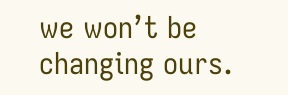we won’t be changing ours.